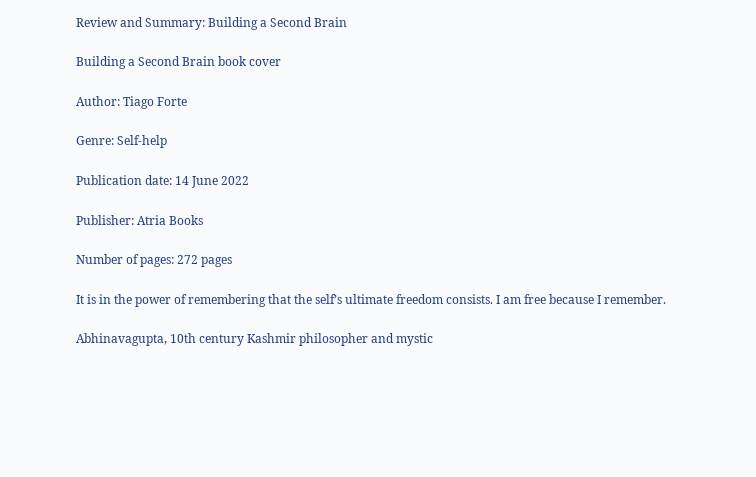Review and Summary: Building a Second Brain

Building a Second Brain book cover

Author: Tiago Forte

Genre: Self-help

Publication date: 14 June 2022

Publisher: Atria Books

Number of pages: 272 pages

It is in the power of remembering that the self’s ultimate freedom consists. I am free because I remember.

Abhinavagupta, 10th century Kashmir philosopher and mystic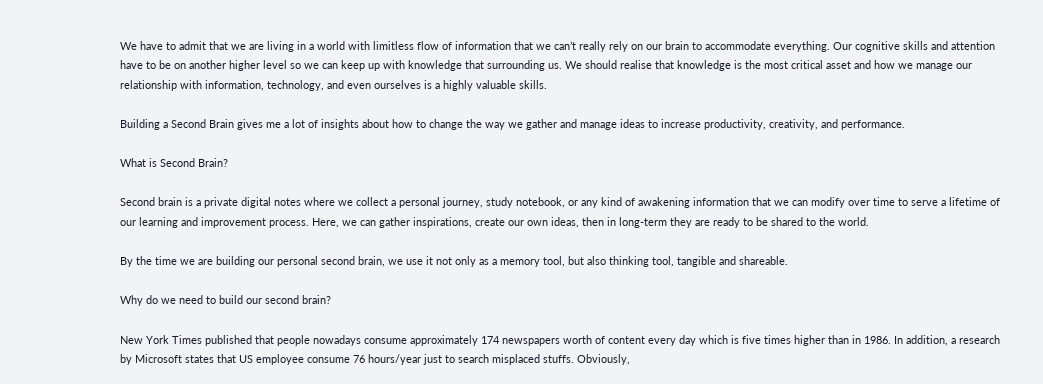We have to admit that we are living in a world with limitless flow of information that we can’t really rely on our brain to accommodate everything. Our cognitive skills and attention have to be on another higher level so we can keep up with knowledge that surrounding us. We should realise that knowledge is the most critical asset and how we manage our relationship with information, technology, and even ourselves is a highly valuable skills.

Building a Second Brain gives me a lot of insights about how to change the way we gather and manage ideas to increase productivity, creativity, and performance.

What is Second Brain?

Second brain is a private digital notes where we collect a personal journey, study notebook, or any kind of awakening information that we can modify over time to serve a lifetime of our learning and improvement process. Here, we can gather inspirations, create our own ideas, then in long-term they are ready to be shared to the world.

By the time we are building our personal second brain, we use it not only as a memory tool, but also thinking tool, tangible and shareable.

Why do we need to build our second brain?

New York Times published that people nowadays consume approximately 174 newspapers worth of content every day which is five times higher than in 1986. In addition, a research by Microsoft states that US employee consume 76 hours/year just to search misplaced stuffs. Obviously,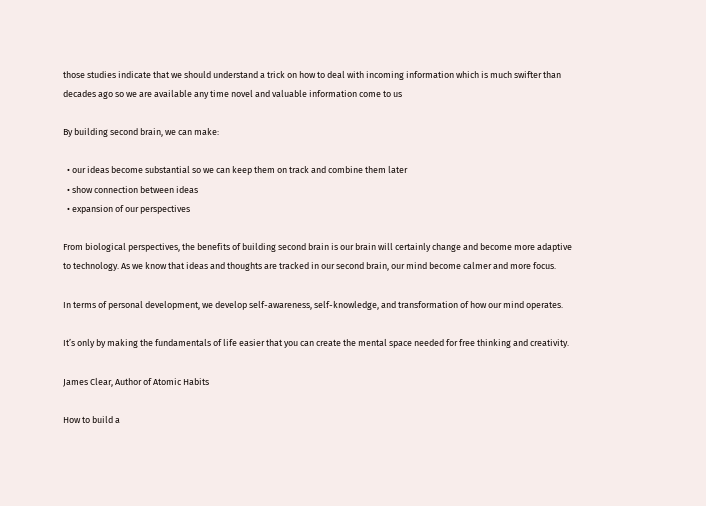those studies indicate that we should understand a trick on how to deal with incoming information which is much swifter than decades ago so we are available any time novel and valuable information come to us

By building second brain, we can make:

  • our ideas become substantial so we can keep them on track and combine them later
  • show connection between ideas
  • expansion of our perspectives

From biological perspectives, the benefits of building second brain is our brain will certainly change and become more adaptive to technology. As we know that ideas and thoughts are tracked in our second brain, our mind become calmer and more focus.

In terms of personal development, we develop self-awareness, self-knowledge, and transformation of how our mind operates.

It’s only by making the fundamentals of life easier that you can create the mental space needed for free thinking and creativity.

James Clear, Author of Atomic Habits

How to build a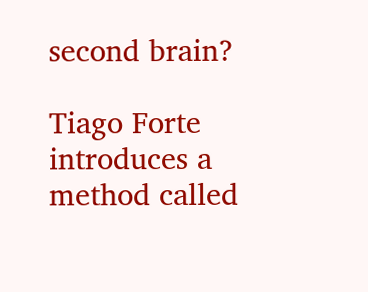second brain?

Tiago Forte introduces a method called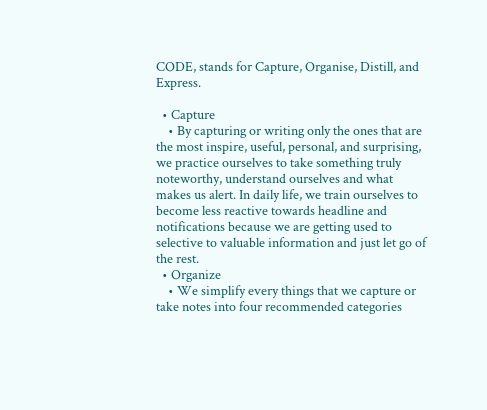CODE, stands for Capture, Organise, Distill, and Express.

  • Capture
    • By capturing or writing only the ones that are the most inspire, useful, personal, and surprising, we practice ourselves to take something truly noteworthy, understand ourselves and what makes us alert. In daily life, we train ourselves to become less reactive towards headline and notifications because we are getting used to selective to valuable information and just let go of the rest.
  • Organize
    • We simplify every things that we capture or take notes into four recommended categories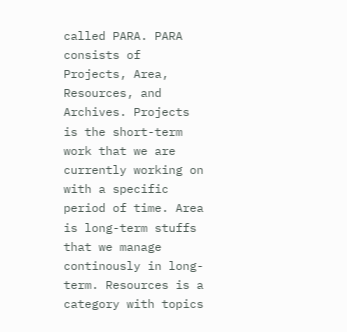called PARA. PARA consists of Projects, Area, Resources, and Archives. Projects is the short-term work that we are currently working on with a specific period of time. Area is long-term stuffs that we manage continously in long-term. Resources is a category with topics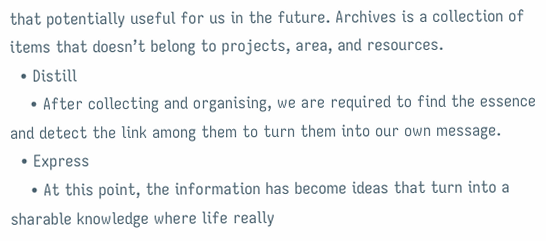that potentially useful for us in the future. Archives is a collection of items that doesn’t belong to projects, area, and resources.
  • Distill
    • After collecting and organising, we are required to find the essence and detect the link among them to turn them into our own message.
  • Express
    • At this point, the information has become ideas that turn into a sharable knowledge where life really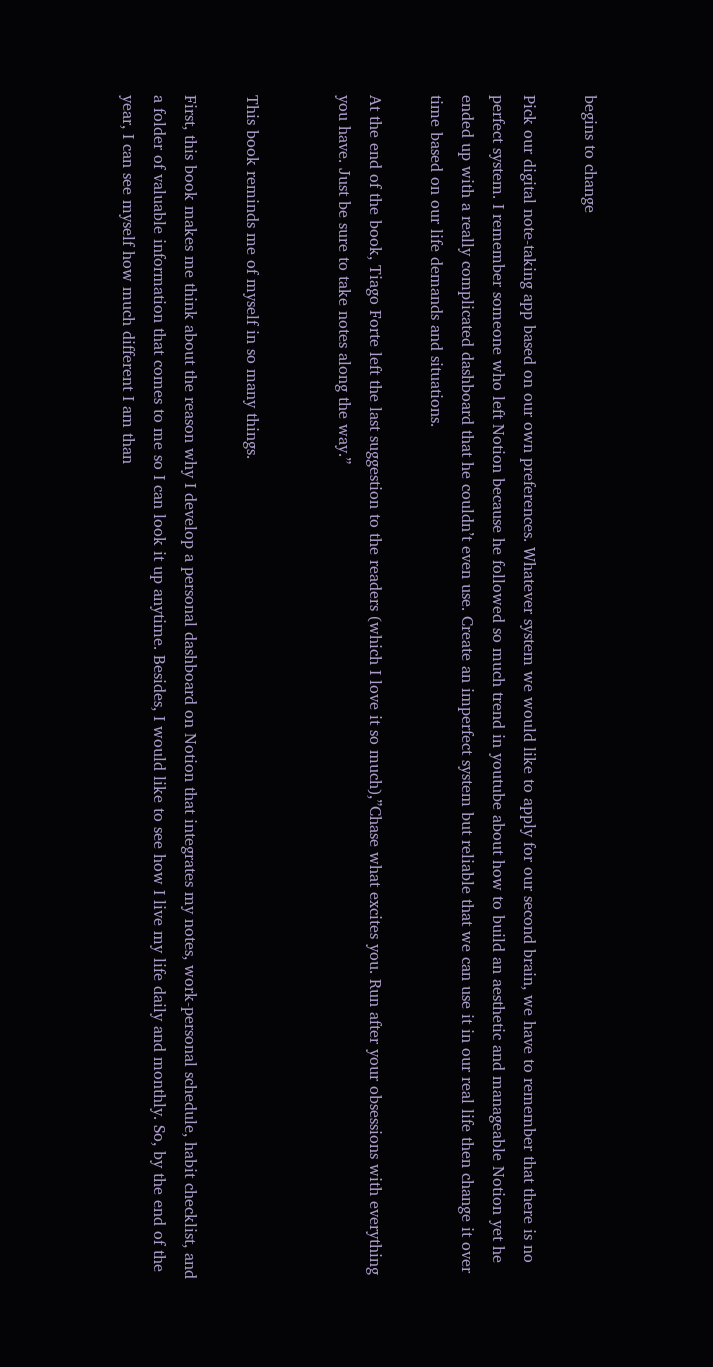begins to change

Pick our digital note-taking app based on our own preferences. Whatever system we would like to apply for our second brain, we have to remember that there is no perfect system. I remember someone who left Notion because he followed so much trend in youtube about how to build an aesthetic and manageable Notion yet he ended up with a really complicated dashboard that he couldn’t even use. Create an imperfect system but reliable that we can use it in our real life then change it over time based on our life demands and situations.

At the end of the book, Tiago Forte left the last suggestion to the readers (which I love it so much),”Chase what excites you. Run after your obsessions with everything you have. Just be sure to take notes along the way.”


This book reminds me of myself in so many things.

First, this book makes me think about the reason why I develop a personal dashboard on Notion that integrates my notes, work-personal schedule, habit checklist, and a folder of valuable information that comes to me so I can look it up anytime. Besides, I would like to see how I live my life daily and monthly. So, by the end of the year, I can see myself how much different I am than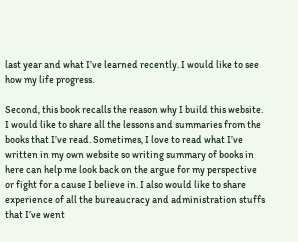last year and what I’ve learned recently. I would like to see how my life progress.

Second, this book recalls the reason why I build this website. I would like to share all the lessons and summaries from the books that I’ve read. Sometimes, I love to read what I’ve written in my own website so writing summary of books in here can help me look back on the argue for my perspective or fight for a cause I believe in. I also would like to share experience of all the bureaucracy and administration stuffs that I’ve went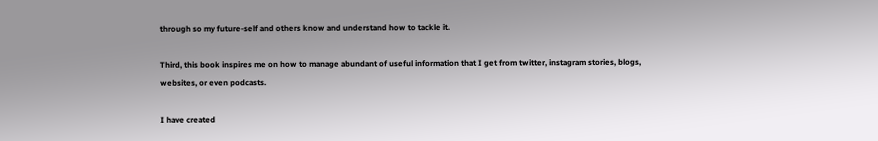through so my future-self and others know and understand how to tackle it.

Third, this book inspires me on how to manage abundant of useful information that I get from twitter, instagram stories, blogs, websites, or even podcasts.

I have created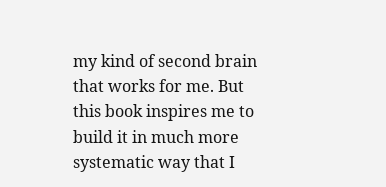my kind of second brain that works for me. But this book inspires me to build it in much more systematic way that I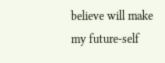believe will make my future-self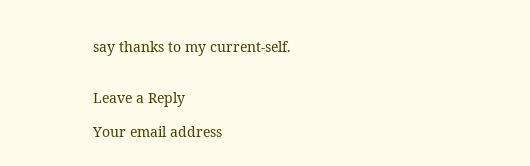say thanks to my current-self.


Leave a Reply

Your email address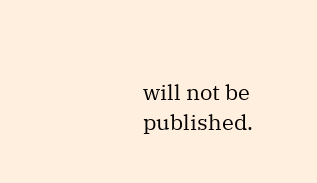will not be published.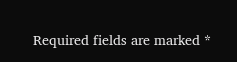Required fields are marked *